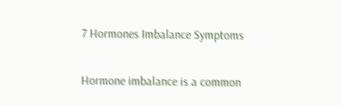7 Hormones Imbalance Symptoms

Hormone imbalance is a common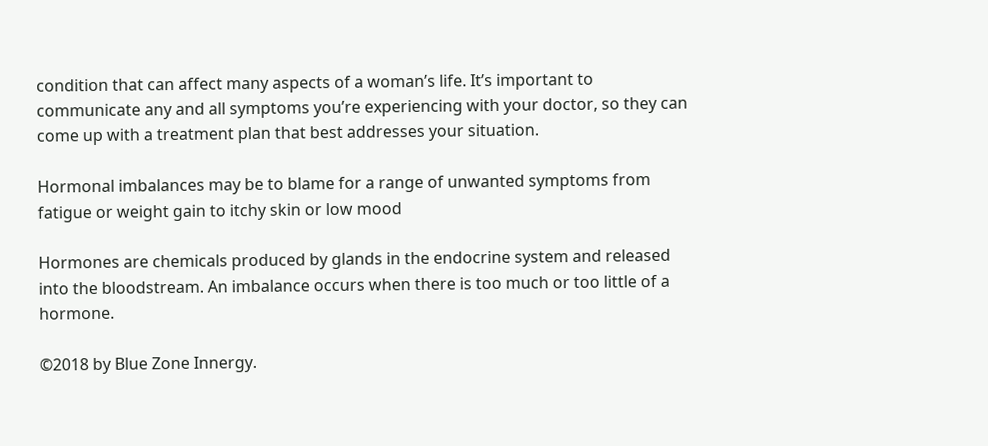condition that can affect many aspects of a woman’s life. It’s important to communicate any and all symptoms you’re experiencing with your doctor, so they can come up with a treatment plan that best addresses your situation.

Hormonal imbalances may be to blame for a range of unwanted symptoms from fatigue or weight gain to itchy skin or low mood

Hormones are chemicals produced by glands in the endocrine system and released into the bloodstream. An imbalance occurs when there is too much or too little of a hormone.

©2018 by Blue Zone Innergy.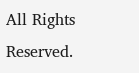All Rights Reserved.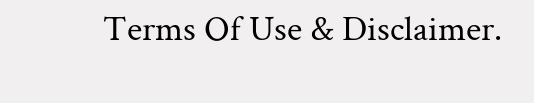Terms Of Use & Disclaimer.